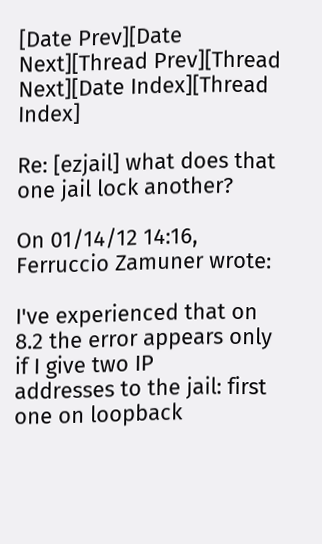[Date Prev][Date Next][Thread Prev][Thread Next][Date Index][Thread Index]

Re: [ezjail] what does that one jail lock another?

On 01/14/12 14:16, Ferruccio Zamuner wrote:

I've experienced that on 8.2 the error appears only if I give two IP
addresses to the jail: first one on loopback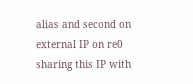alias and second on
external IP on re0 sharing this IP with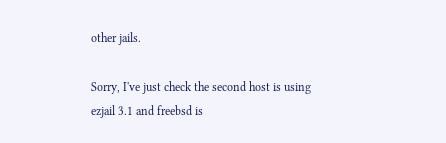other jails.

Sorry, I've just check the second host is using ezjail 3.1 and freebsd is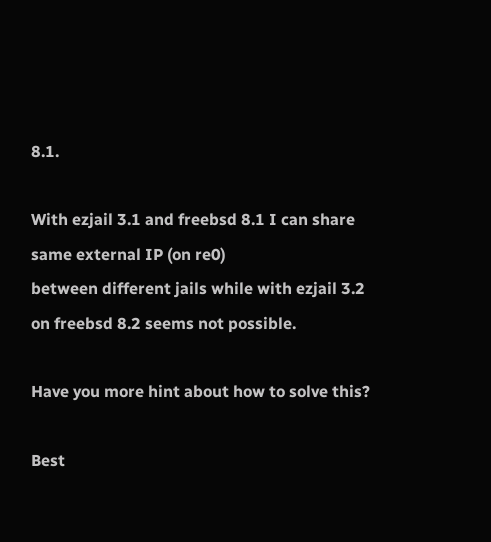8.1.

With ezjail 3.1 and freebsd 8.1 I can share same external IP (on re0)
between different jails while with ezjail 3.2 on freebsd 8.2 seems not possible.

Have you more hint about how to solve this?

Best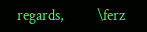regards,           \ferz